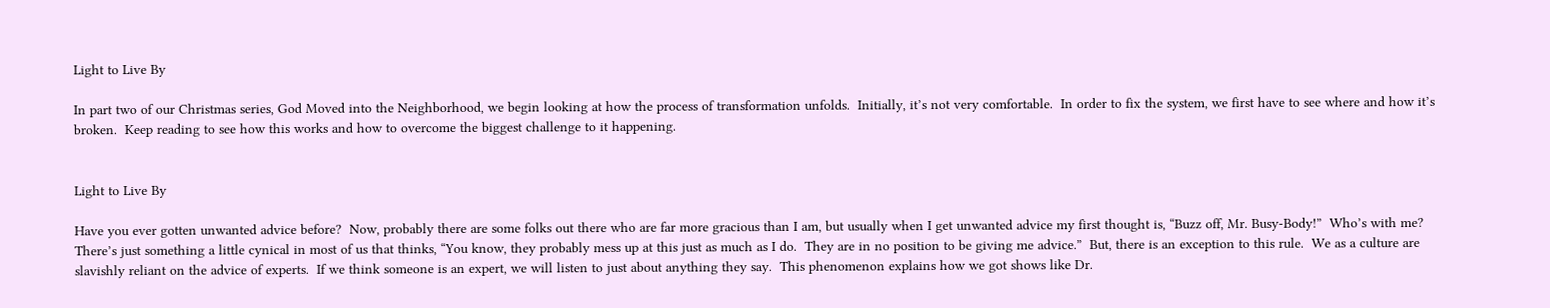Light to Live By

In part two of our Christmas series, God Moved into the Neighborhood, we begin looking at how the process of transformation unfolds.  Initially, it’s not very comfortable.  In order to fix the system, we first have to see where and how it’s broken.  Keep reading to see how this works and how to overcome the biggest challenge to it happening.


Light to Live By

Have you ever gotten unwanted advice before?  Now, probably there are some folks out there who are far more gracious than I am, but usually when I get unwanted advice my first thought is, “Buzz off, Mr. Busy-Body!”  Who’s with me?  There’s just something a little cynical in most of us that thinks, “You know, they probably mess up at this just as much as I do.  They are in no position to be giving me advice.”  But, there is an exception to this rule.  We as a culture are slavishly reliant on the advice of experts.  If we think someone is an expert, we will listen to just about anything they say.  This phenomenon explains how we got shows like Dr.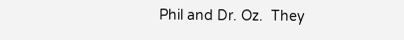Phil and Dr. Oz.  They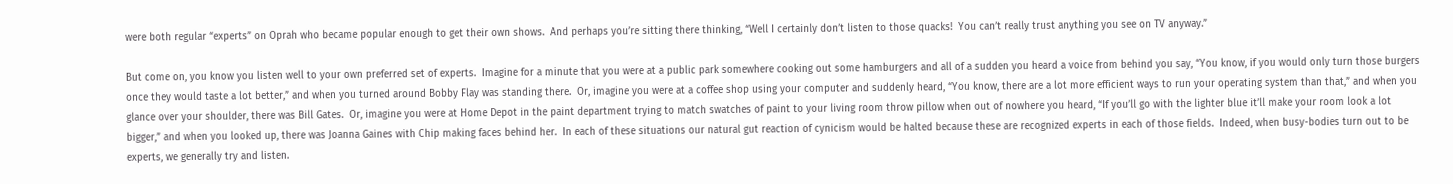were both regular “experts” on Oprah who became popular enough to get their own shows.  And perhaps you’re sitting there thinking, “Well I certainly don’t listen to those quacks!  You can’t really trust anything you see on TV anyway.”

But come on, you know you listen well to your own preferred set of experts.  Imagine for a minute that you were at a public park somewhere cooking out some hamburgers and all of a sudden you heard a voice from behind you say, “You know, if you would only turn those burgers once they would taste a lot better,” and when you turned around Bobby Flay was standing there.  Or, imagine you were at a coffee shop using your computer and suddenly heard, “You know, there are a lot more efficient ways to run your operating system than that,” and when you glance over your shoulder, there was Bill Gates.  Or, imagine you were at Home Depot in the paint department trying to match swatches of paint to your living room throw pillow when out of nowhere you heard, “If you’ll go with the lighter blue it’ll make your room look a lot bigger,” and when you looked up, there was Joanna Gaines with Chip making faces behind her.  In each of these situations our natural gut reaction of cynicism would be halted because these are recognized experts in each of those fields.  Indeed, when busy-bodies turn out to be experts, we generally try and listen.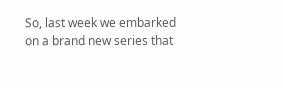So, last week we embarked on a brand new series that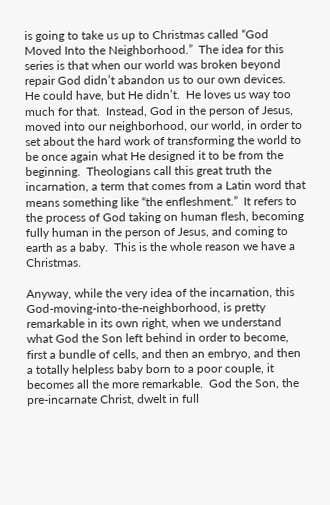is going to take us up to Christmas called “God Moved Into the Neighborhood.”  The idea for this series is that when our world was broken beyond repair God didn’t abandon us to our own devices.  He could have, but He didn’t.  He loves us way too much for that.  Instead, God in the person of Jesus, moved into our neighborhood, our world, in order to set about the hard work of transforming the world to be once again what He designed it to be from the beginning.  Theologians call this great truth the incarnation, a term that comes from a Latin word that means something like “the enfleshment.”  It refers to the process of God taking on human flesh, becoming fully human in the person of Jesus, and coming to earth as a baby.  This is the whole reason we have a Christmas.

Anyway, while the very idea of the incarnation, this God-moving-into-the-neighborhood, is pretty remarkable in its own right, when we understand what God the Son left behind in order to become, first a bundle of cells, and then an embryo, and then a totally helpless baby born to a poor couple, it becomes all the more remarkable.  God the Son, the pre-incarnate Christ, dwelt in full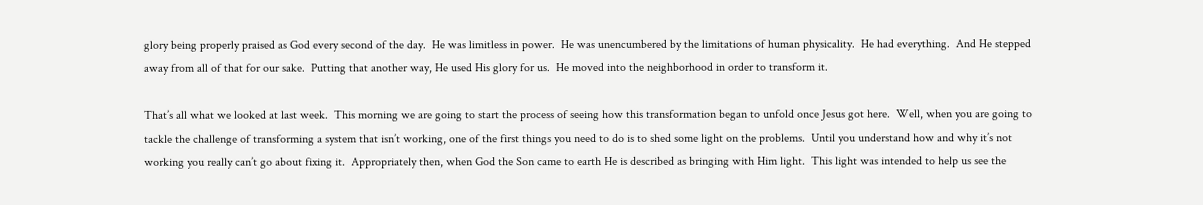glory being properly praised as God every second of the day.  He was limitless in power.  He was unencumbered by the limitations of human physicality.  He had everything.  And He stepped away from all of that for our sake.  Putting that another way, He used His glory for us.  He moved into the neighborhood in order to transform it.

That’s all what we looked at last week.  This morning we are going to start the process of seeing how this transformation began to unfold once Jesus got here.  Well, when you are going to tackle the challenge of transforming a system that isn’t working, one of the first things you need to do is to shed some light on the problems.  Until you understand how and why it’s not working you really can’t go about fixing it.  Appropriately then, when God the Son came to earth He is described as bringing with Him light.  This light was intended to help us see the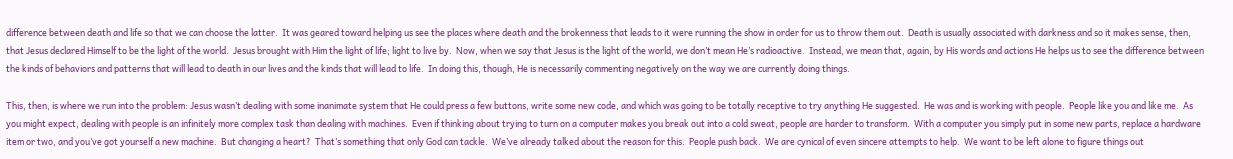difference between death and life so that we can choose the latter.  It was geared toward helping us see the places where death and the brokenness that leads to it were running the show in order for us to throw them out.  Death is usually associated with darkness and so it makes sense, then, that Jesus declared Himself to be the light of the world.  Jesus brought with Him the light of life; light to live by.  Now, when we say that Jesus is the light of the world, we don’t mean He’s radioactive.  Instead, we mean that, again, by His words and actions He helps us to see the difference between the kinds of behaviors and patterns that will lead to death in our lives and the kinds that will lead to life.  In doing this, though, He is necessarily commenting negatively on the way we are currently doing things.

This, then, is where we run into the problem: Jesus wasn’t dealing with some inanimate system that He could press a few buttons, write some new code, and which was going to be totally receptive to try anything He suggested.  He was and is working with people.  People like you and like me.  As you might expect, dealing with people is an infinitely more complex task than dealing with machines.  Even if thinking about trying to turn on a computer makes you break out into a cold sweat, people are harder to transform.  With a computer you simply put in some new parts, replace a hardware item or two, and you’ve got yourself a new machine.  But changing a heart?  That’s something that only God can tackle.  We’ve already talked about the reason for this.  People push back.  We are cynical of even sincere attempts to help.  We want to be left alone to figure things out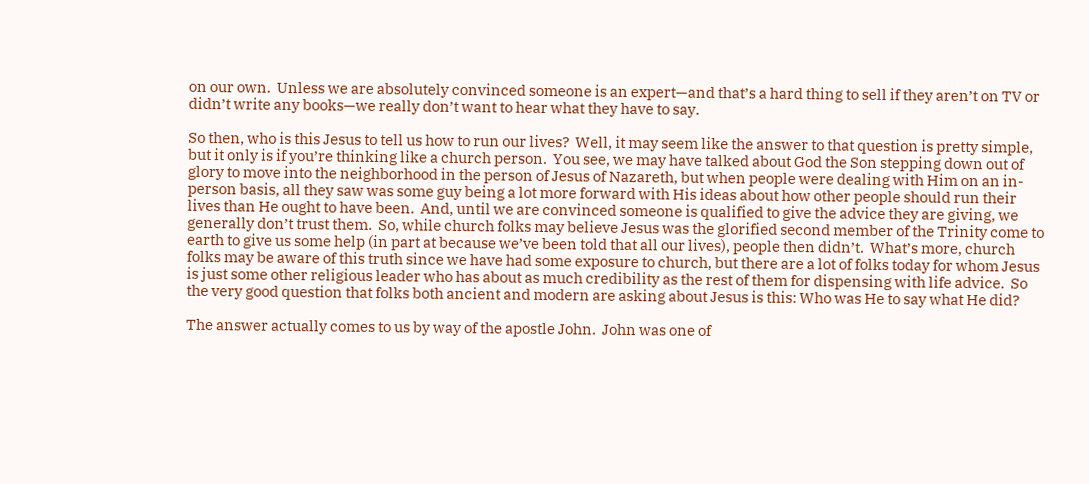on our own.  Unless we are absolutely convinced someone is an expert—and that’s a hard thing to sell if they aren’t on TV or didn’t write any books—we really don’t want to hear what they have to say.

So then, who is this Jesus to tell us how to run our lives?  Well, it may seem like the answer to that question is pretty simple, but it only is if you’re thinking like a church person.  You see, we may have talked about God the Son stepping down out of glory to move into the neighborhood in the person of Jesus of Nazareth, but when people were dealing with Him on an in-person basis, all they saw was some guy being a lot more forward with His ideas about how other people should run their lives than He ought to have been.  And, until we are convinced someone is qualified to give the advice they are giving, we generally don’t trust them.  So, while church folks may believe Jesus was the glorified second member of the Trinity come to earth to give us some help (in part at because we’ve been told that all our lives), people then didn’t.  What’s more, church folks may be aware of this truth since we have had some exposure to church, but there are a lot of folks today for whom Jesus is just some other religious leader who has about as much credibility as the rest of them for dispensing with life advice.  So the very good question that folks both ancient and modern are asking about Jesus is this: Who was He to say what He did?

The answer actually comes to us by way of the apostle John.  John was one of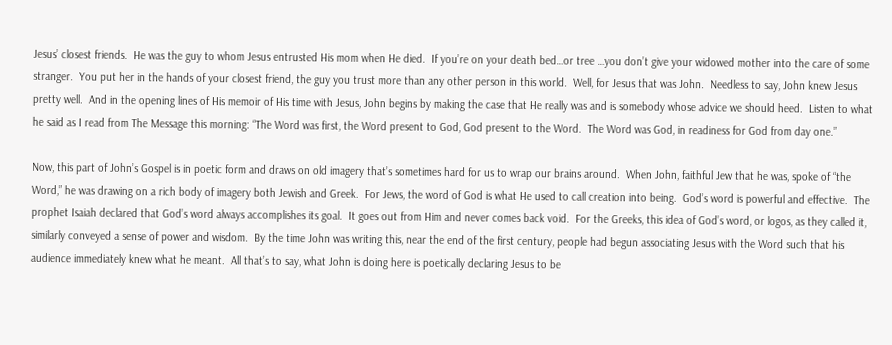Jesus’ closest friends.  He was the guy to whom Jesus entrusted His mom when He died.  If you’re on your death bed…or tree …you don’t give your widowed mother into the care of some stranger.  You put her in the hands of your closest friend, the guy you trust more than any other person in this world.  Well, for Jesus that was John.  Needless to say, John knew Jesus pretty well.  And in the opening lines of His memoir of His time with Jesus, John begins by making the case that He really was and is somebody whose advice we should heed.  Listen to what he said as I read from The Message this morning: “The Word was first, the Word present to God, God present to the Word.  The Word was God, in readiness for God from day one.”

Now, this part of John’s Gospel is in poetic form and draws on old imagery that’s sometimes hard for us to wrap our brains around.  When John, faithful Jew that he was, spoke of “the Word,” he was drawing on a rich body of imagery both Jewish and Greek.  For Jews, the word of God is what He used to call creation into being.  God’s word is powerful and effective.  The prophet Isaiah declared that God’s word always accomplishes its goal.  It goes out from Him and never comes back void.  For the Greeks, this idea of God’s word, or logos, as they called it, similarly conveyed a sense of power and wisdom.  By the time John was writing this, near the end of the first century, people had begun associating Jesus with the Word such that his audience immediately knew what he meant.  All that’s to say, what John is doing here is poetically declaring Jesus to be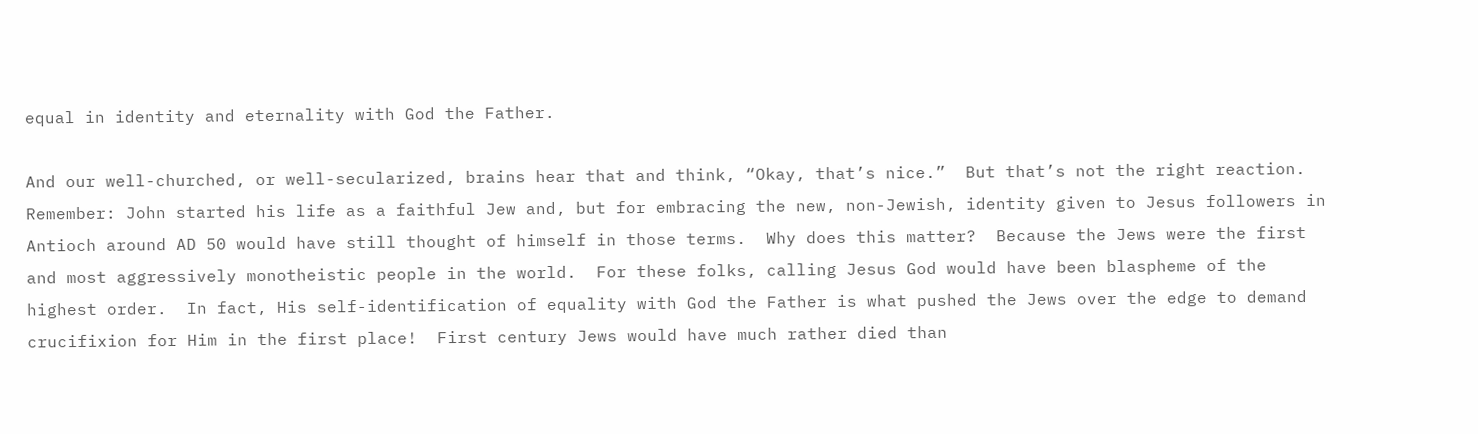equal in identity and eternality with God the Father.

And our well-churched, or well-secularized, brains hear that and think, “Okay, that’s nice.”  But that’s not the right reaction.  Remember: John started his life as a faithful Jew and, but for embracing the new, non-Jewish, identity given to Jesus followers in Antioch around AD 50 would have still thought of himself in those terms.  Why does this matter?  Because the Jews were the first and most aggressively monotheistic people in the world.  For these folks, calling Jesus God would have been blaspheme of the highest order.  In fact, His self-identification of equality with God the Father is what pushed the Jews over the edge to demand crucifixion for Him in the first place!  First century Jews would have much rather died than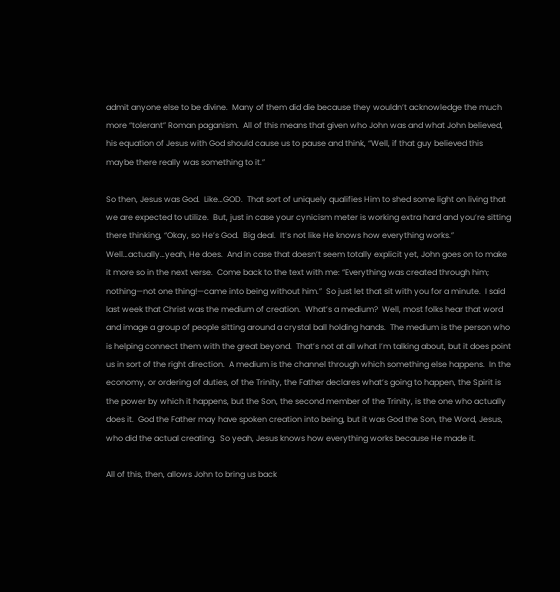admit anyone else to be divine.  Many of them did die because they wouldn’t acknowledge the much more “tolerant” Roman paganism.  All of this means that given who John was and what John believed, his equation of Jesus with God should cause us to pause and think, “Well, if that guy believed this maybe there really was something to it.”

So then, Jesus was God.  Like…GOD.  That sort of uniquely qualifies Him to shed some light on living that we are expected to utilize.  But, just in case your cynicism meter is working extra hard and you’re sitting there thinking, “Okay, so He’s God.  Big deal.  It’s not like He knows how everything works.”  Well…actually…yeah, He does.  And in case that doesn’t seem totally explicit yet, John goes on to make it more so in the next verse.  Come back to the text with me: “Everything was created through him; nothing—not one thing!—came into being without him.”  So just let that sit with you for a minute.  I said last week that Christ was the medium of creation.  What’s a medium?  Well, most folks hear that word and image a group of people sitting around a crystal ball holding hands.  The medium is the person who is helping connect them with the great beyond.  That’s not at all what I’m talking about, but it does point us in sort of the right direction.  A medium is the channel through which something else happens.  In the economy, or ordering of duties, of the Trinity, the Father declares what’s going to happen, the Spirit is the power by which it happens, but the Son, the second member of the Trinity, is the one who actually does it.  God the Father may have spoken creation into being, but it was God the Son, the Word, Jesus, who did the actual creating.  So yeah, Jesus knows how everything works because He made it.

All of this, then, allows John to bring us back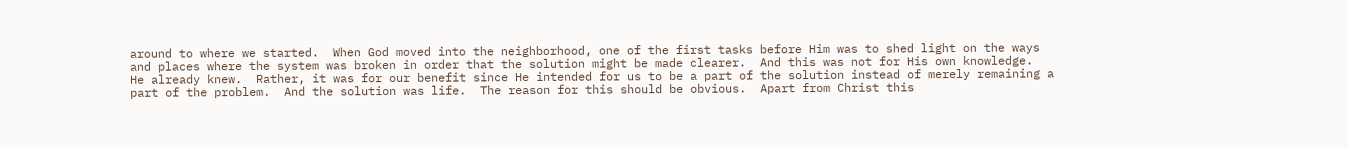around to where we started.  When God moved into the neighborhood, one of the first tasks before Him was to shed light on the ways and places where the system was broken in order that the solution might be made clearer.  And this was not for His own knowledge.  He already knew.  Rather, it was for our benefit since He intended for us to be a part of the solution instead of merely remaining a part of the problem.  And the solution was life.  The reason for this should be obvious.  Apart from Christ this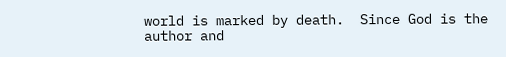world is marked by death.  Since God is the author and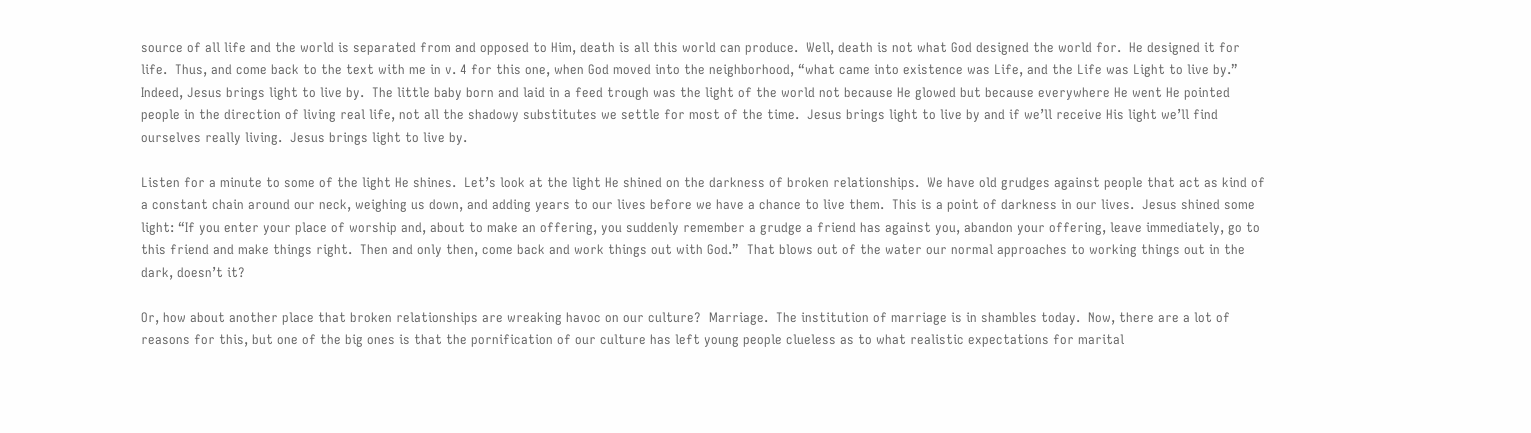source of all life and the world is separated from and opposed to Him, death is all this world can produce.  Well, death is not what God designed the world for.  He designed it for life.  Thus, and come back to the text with me in v. 4 for this one, when God moved into the neighborhood, “what came into existence was Life, and the Life was Light to live by.”   Indeed, Jesus brings light to live by.  The little baby born and laid in a feed trough was the light of the world not because He glowed but because everywhere He went He pointed people in the direction of living real life, not all the shadowy substitutes we settle for most of the time.  Jesus brings light to live by and if we’ll receive His light we’ll find ourselves really living.  Jesus brings light to live by.

Listen for a minute to some of the light He shines.  Let’s look at the light He shined on the darkness of broken relationships.  We have old grudges against people that act as kind of a constant chain around our neck, weighing us down, and adding years to our lives before we have a chance to live them.  This is a point of darkness in our lives.  Jesus shined some light: “If you enter your place of worship and, about to make an offering, you suddenly remember a grudge a friend has against you, abandon your offering, leave immediately, go to this friend and make things right.  Then and only then, come back and work things out with God.”  That blows out of the water our normal approaches to working things out in the dark, doesn’t it?

Or, how about another place that broken relationships are wreaking havoc on our culture?  Marriage.  The institution of marriage is in shambles today.  Now, there are a lot of reasons for this, but one of the big ones is that the pornification of our culture has left young people clueless as to what realistic expectations for marital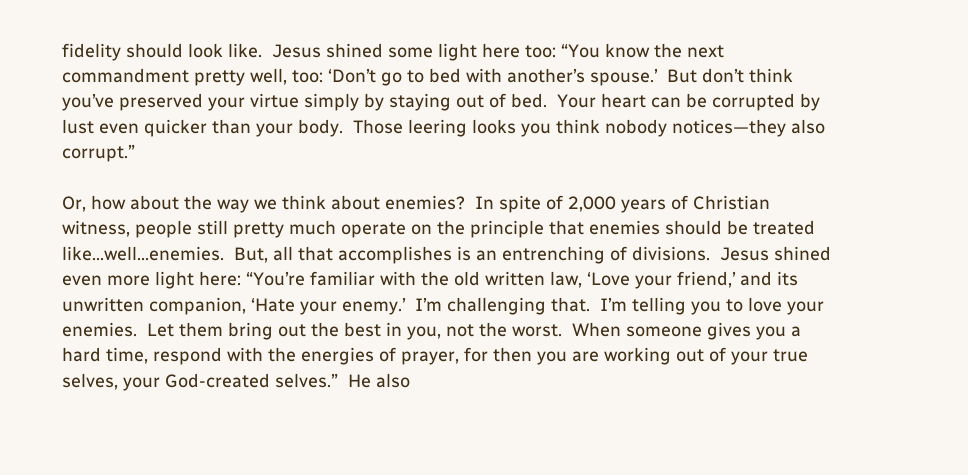fidelity should look like.  Jesus shined some light here too: “You know the next commandment pretty well, too: ‘Don’t go to bed with another’s spouse.’  But don’t think you’ve preserved your virtue simply by staying out of bed.  Your heart can be corrupted by lust even quicker than your body.  Those leering looks you think nobody notices—they also corrupt.”

Or, how about the way we think about enemies?  In spite of 2,000 years of Christian witness, people still pretty much operate on the principle that enemies should be treated like…well…enemies.  But, all that accomplishes is an entrenching of divisions.  Jesus shined even more light here: “You’re familiar with the old written law, ‘Love your friend,’ and its unwritten companion, ‘Hate your enemy.’  I’m challenging that.  I’m telling you to love your enemies.  Let them bring out the best in you, not the worst.  When someone gives you a hard time, respond with the energies of prayer, for then you are working out of your true selves, your God-created selves.”  He also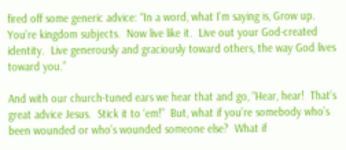fired off some generic advice: “In a word, what I’m saying is, Grow up.  You’re kingdom subjects.  Now live like it.  Live out your God-created identity.  Live generously and graciously toward others, the way God lives toward you.”

And with our church-tuned ears we hear that and go, “Hear, hear!  That’s great advice Jesus.  Stick it to ‘em!”  But, what if you’re somebody who’s been wounded or who’s wounded someone else?  What if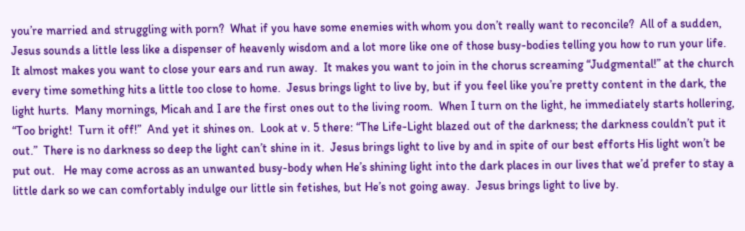you’re married and struggling with porn?  What if you have some enemies with whom you don’t really want to reconcile?  All of a sudden, Jesus sounds a little less like a dispenser of heavenly wisdom and a lot more like one of those busy-bodies telling you how to run your life.  It almost makes you want to close your ears and run away.  It makes you want to join in the chorus screaming “Judgmental!” at the church every time something hits a little too close to home.  Jesus brings light to live by, but if you feel like you’re pretty content in the dark, the light hurts.  Many mornings, Micah and I are the first ones out to the living room.  When I turn on the light, he immediately starts hollering, “Too bright!  Turn it off!”  And yet it shines on.  Look at v. 5 there: “The Life-Light blazed out of the darkness; the darkness couldn’t put it out.”  There is no darkness so deep the light can’t shine in it.  Jesus brings light to live by and in spite of our best efforts His light won’t be put out.   He may come across as an unwanted busy-body when He’s shining light into the dark places in our lives that we’d prefer to stay a little dark so we can comfortably indulge our little sin fetishes, but He’s not going away.  Jesus brings light to live by.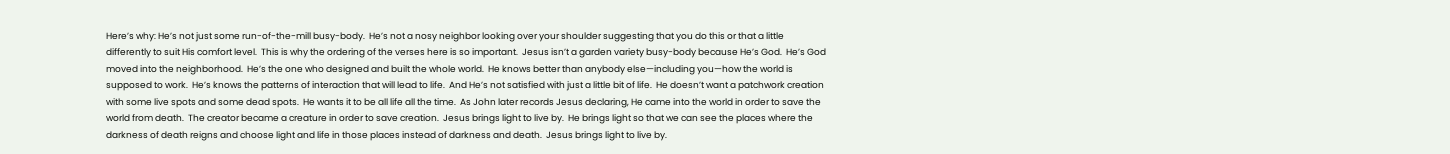Here’s why: He’s not just some run-of-the-mill busy-body.  He’s not a nosy neighbor looking over your shoulder suggesting that you do this or that a little differently to suit His comfort level.  This is why the ordering of the verses here is so important.  Jesus isn’t a garden variety busy-body because He’s God.  He’s God moved into the neighborhood.  He’s the one who designed and built the whole world.  He knows better than anybody else—including you—how the world is supposed to work.  He’s knows the patterns of interaction that will lead to life.  And He’s not satisfied with just a little bit of life.  He doesn’t want a patchwork creation with some live spots and some dead spots.  He wants it to be all life all the time.  As John later records Jesus declaring, He came into the world in order to save the world from death.  The creator became a creature in order to save creation.  Jesus brings light to live by.  He brings light so that we can see the places where the darkness of death reigns and choose light and life in those places instead of darkness and death.  Jesus brings light to live by.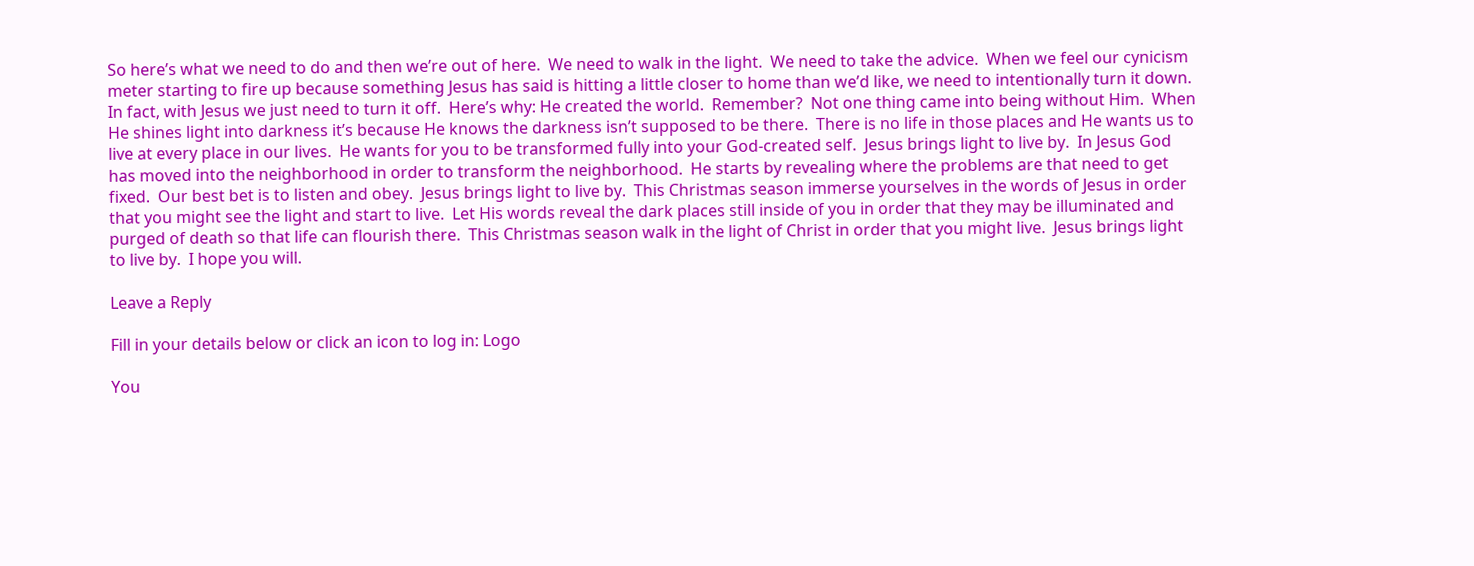So here’s what we need to do and then we’re out of here.  We need to walk in the light.  We need to take the advice.  When we feel our cynicism meter starting to fire up because something Jesus has said is hitting a little closer to home than we’d like, we need to intentionally turn it down.  In fact, with Jesus we just need to turn it off.  Here’s why: He created the world.  Remember?  Not one thing came into being without Him.  When He shines light into darkness it’s because He knows the darkness isn’t supposed to be there.  There is no life in those places and He wants us to live at every place in our lives.  He wants for you to be transformed fully into your God-created self.  Jesus brings light to live by.  In Jesus God has moved into the neighborhood in order to transform the neighborhood.  He starts by revealing where the problems are that need to get fixed.  Our best bet is to listen and obey.  Jesus brings light to live by.  This Christmas season immerse yourselves in the words of Jesus in order that you might see the light and start to live.  Let His words reveal the dark places still inside of you in order that they may be illuminated and purged of death so that life can flourish there.  This Christmas season walk in the light of Christ in order that you might live.  Jesus brings light to live by.  I hope you will.

Leave a Reply

Fill in your details below or click an icon to log in: Logo

You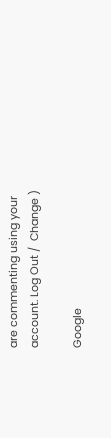are commenting using your account. Log Out /  Change )

Google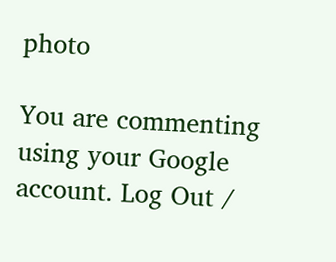photo

You are commenting using your Google account. Log Out /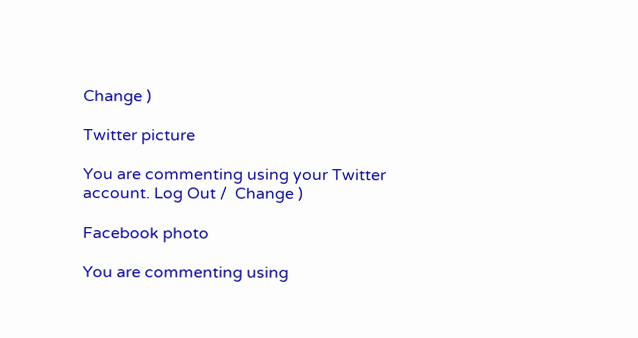Change )

Twitter picture

You are commenting using your Twitter account. Log Out /  Change )

Facebook photo

You are commenting using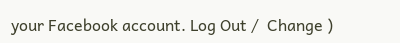your Facebook account. Log Out /  Change )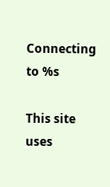Connecting to %s

This site uses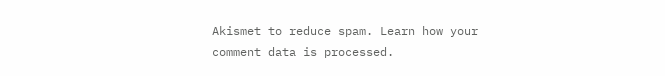Akismet to reduce spam. Learn how your comment data is processed.